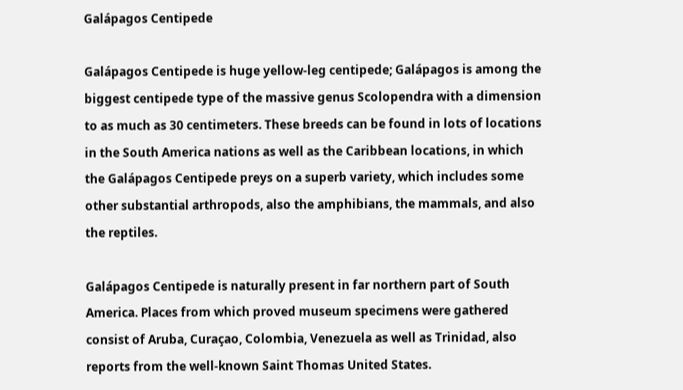Galápagos Centipede

Galápagos Centipede is huge yellow-leg centipede; Galápagos is among the biggest centipede type of the massive genus Scolopendra with a dimension to as much as 30 centimeters. These breeds can be found in lots of locations in the South America nations as well as the Caribbean locations, in which the Galápagos Centipede preys on a superb variety, which includes some other substantial arthropods, also the amphibians, the mammals, and also the reptiles.

Galápagos Centipede is naturally present in far northern part of South America. Places from which proved museum specimens were gathered consist of Aruba, Curaçao, Colombia, Venezuela as well as Trinidad, also reports from the well-known Saint Thomas United States.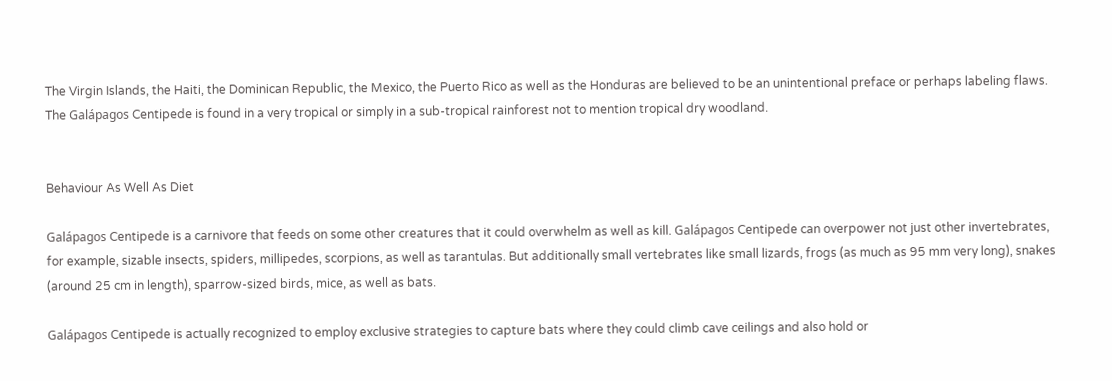The Virgin Islands, the Haiti, the Dominican Republic, the Mexico, the Puerto Rico as well as the Honduras are believed to be an unintentional preface or perhaps labeling flaws. The Galápagos Centipede is found in a very tropical or simply in a sub-tropical rainforest not to mention tropical dry woodland.


Behaviour As Well As Diet

Galápagos Centipede is a carnivore that feeds on some other creatures that it could overwhelm as well as kill. Galápagos Centipede can overpower not just other invertebrates, for example, sizable insects, spiders, millipedes, scorpions, as well as tarantulas. But additionally small vertebrates like small lizards, frogs (as much as 95 mm very long), snakes (around 25 cm in length), sparrow-sized birds, mice, as well as bats.

Galápagos Centipede is actually recognized to employ exclusive strategies to capture bats where they could climb cave ceilings and also hold or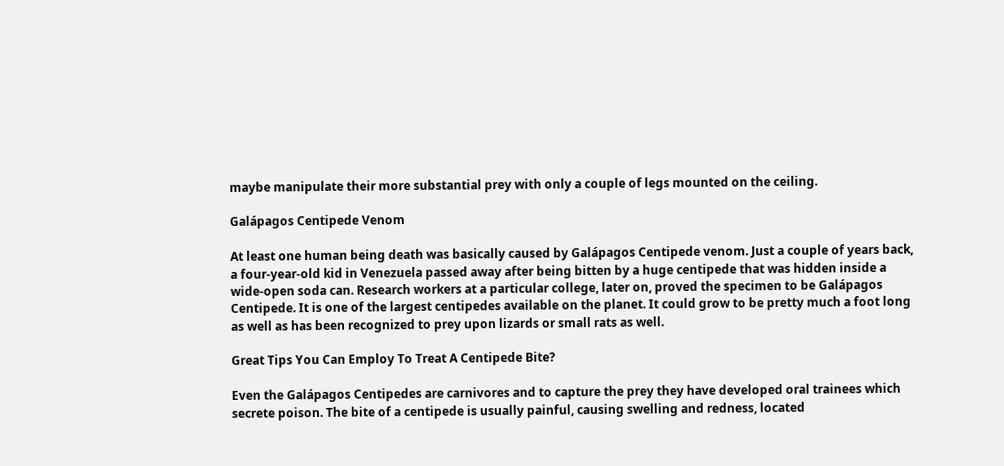maybe manipulate their more substantial prey with only a couple of legs mounted on the ceiling.

Galápagos Centipede Venom

At least one human being death was basically caused by Galápagos Centipede venom. Just a couple of years back, a four-year-old kid in Venezuela passed away after being bitten by a huge centipede that was hidden inside a wide-open soda can. Research workers at a particular college, later on, proved the specimen to be Galápagos Centipede. It is one of the largest centipedes available on the planet. It could grow to be pretty much a foot long as well as has been recognized to prey upon lizards or small rats as well.

Great Tips You Can Employ To Treat A Centipede Bite?

Even the Galápagos Centipedes are carnivores and to capture the prey they have developed oral trainees which secrete poison. The bite of a centipede is usually painful, causing swelling and redness, located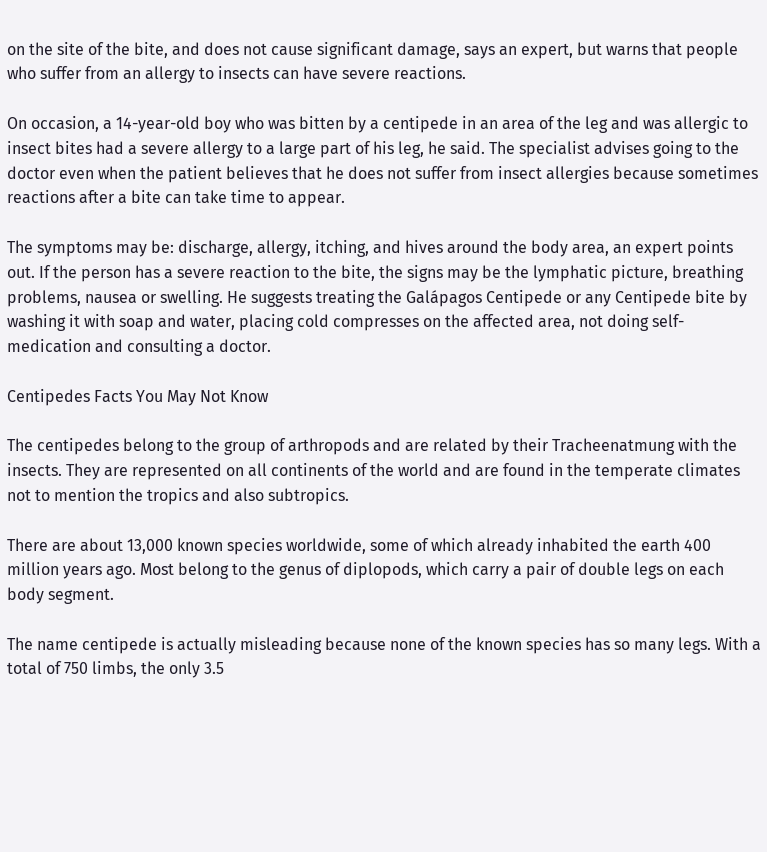on the site of the bite, and does not cause significant damage, says an expert, but warns that people who suffer from an allergy to insects can have severe reactions.

On occasion, a 14-year-old boy who was bitten by a centipede in an area of the leg and was allergic to insect bites had a severe allergy to a large part of his leg, he said. The specialist advises going to the doctor even when the patient believes that he does not suffer from insect allergies because sometimes reactions after a bite can take time to appear.

The symptoms may be: discharge, allergy, itching, and hives around the body area, an expert points out. If the person has a severe reaction to the bite, the signs may be the lymphatic picture, breathing problems, nausea or swelling. He suggests treating the Galápagos Centipede or any Centipede bite by washing it with soap and water, placing cold compresses on the affected area, not doing self-medication and consulting a doctor.

Centipedes Facts You May Not Know

The centipedes belong to the group of arthropods and are related by their Tracheenatmung with the insects. They are represented on all continents of the world and are found in the temperate climates not to mention the tropics and also subtropics.

There are about 13,000 known species worldwide, some of which already inhabited the earth 400 million years ago. Most belong to the genus of diplopods, which carry a pair of double legs on each body segment.

The name centipede is actually misleading because none of the known species has so many legs. With a total of 750 limbs, the only 3.5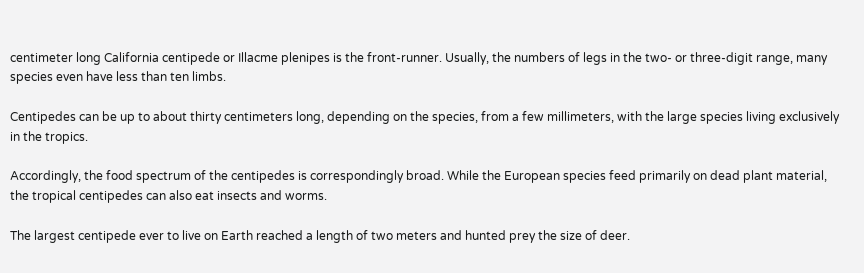centimeter long California centipede or Illacme plenipes is the front-runner. Usually, the numbers of legs in the two- or three-digit range, many species even have less than ten limbs.

Centipedes can be up to about thirty centimeters long, depending on the species, from a few millimeters, with the large species living exclusively in the tropics.

Accordingly, the food spectrum of the centipedes is correspondingly broad. While the European species feed primarily on dead plant material, the tropical centipedes can also eat insects and worms.

The largest centipede ever to live on Earth reached a length of two meters and hunted prey the size of deer.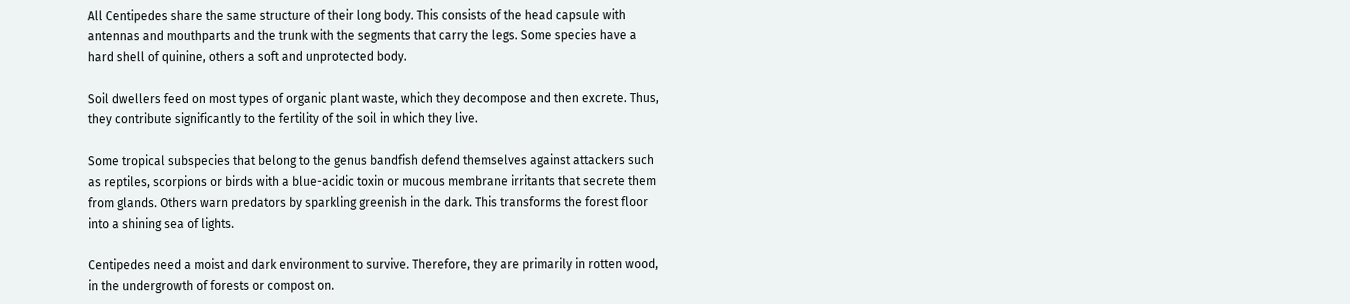All Centipedes share the same structure of their long body. This consists of the head capsule with antennas and mouthparts and the trunk with the segments that carry the legs. Some species have a hard shell of quinine, others a soft and unprotected body.

Soil dwellers feed on most types of organic plant waste, which they decompose and then excrete. Thus, they contribute significantly to the fertility of the soil in which they live.

Some tropical subspecies that belong to the genus bandfish defend themselves against attackers such as reptiles, scorpions or birds with a blue-acidic toxin or mucous membrane irritants that secrete them from glands. Others warn predators by sparkling greenish in the dark. This transforms the forest floor into a shining sea of lights.

Centipedes need a moist and dark environment to survive. Therefore, they are primarily in rotten wood, in the undergrowth of forests or compost on.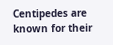Centipedes are known for their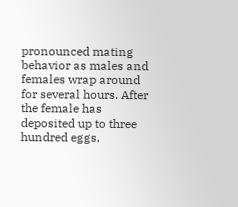pronounced mating behavior as males and females wrap around for several hours. After the female has deposited up to three hundred eggs,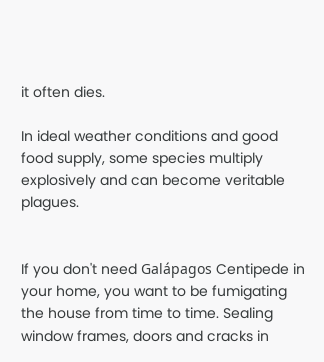it often dies.

In ideal weather conditions and good food supply, some species multiply explosively and can become veritable plagues.


If you don't need Galápagos Centipede in your home, you want to be fumigating the house from time to time. Sealing window frames, doors and cracks in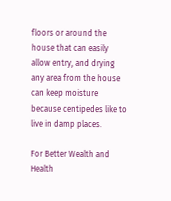floors or around the house that can easily allow entry, and drying any area from the house can keep moisture because centipedes like to live in damp places.

For Better Wealth and Health